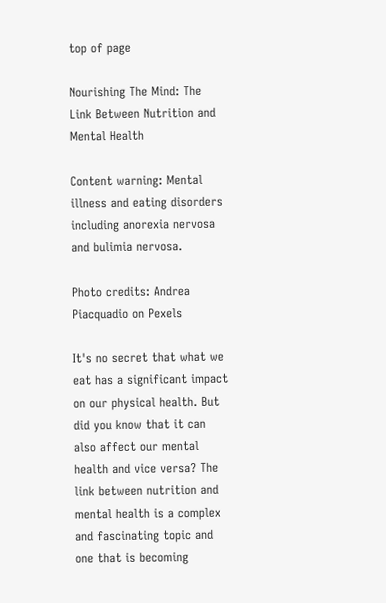top of page

Nourishing The Mind: The Link Between Nutrition and Mental Health

Content warning: Mental illness and eating disorders including anorexia nervosa and bulimia nervosa.

Photo credits: Andrea Piacquadio on Pexels

It's no secret that what we eat has a significant impact on our physical health. But did you know that it can also affect our mental health and vice versa? The link between nutrition and mental health is a complex and fascinating topic and one that is becoming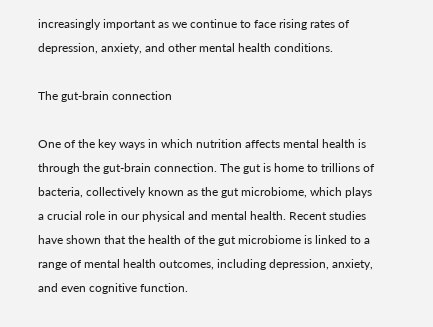increasingly important as we continue to face rising rates of depression, anxiety, and other mental health conditions.

The gut-brain connection

One of the key ways in which nutrition affects mental health is through the gut-brain connection. The gut is home to trillions of bacteria, collectively known as the gut microbiome, which plays a crucial role in our physical and mental health. Recent studies have shown that the health of the gut microbiome is linked to a range of mental health outcomes, including depression, anxiety, and even cognitive function.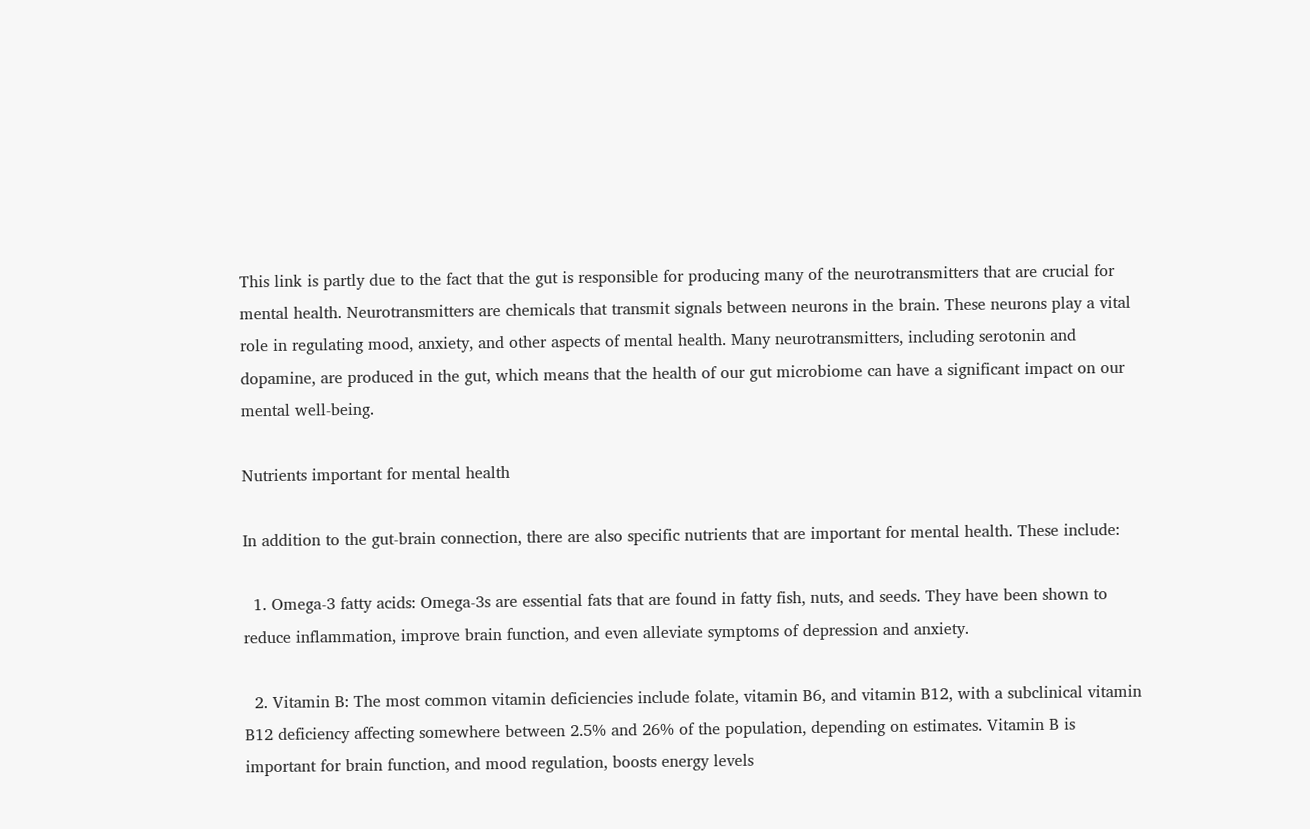This link is partly due to the fact that the gut is responsible for producing many of the neurotransmitters that are crucial for mental health. Neurotransmitters are chemicals that transmit signals between neurons in the brain. These neurons play a vital role in regulating mood, anxiety, and other aspects of mental health. Many neurotransmitters, including serotonin and dopamine, are produced in the gut, which means that the health of our gut microbiome can have a significant impact on our mental well-being.

Nutrients important for mental health

In addition to the gut-brain connection, there are also specific nutrients that are important for mental health. These include:

  1. Omega-3 fatty acids: Omega-3s are essential fats that are found in fatty fish, nuts, and seeds. They have been shown to reduce inflammation, improve brain function, and even alleviate symptoms of depression and anxiety.

  2. Vitamin B: The most common vitamin deficiencies include folate, vitamin B6, and vitamin B12, with a subclinical vitamin B12 deficiency affecting somewhere between 2.5% and 26% of the population, depending on estimates. Vitamin B is important for brain function, and mood regulation, boosts energy levels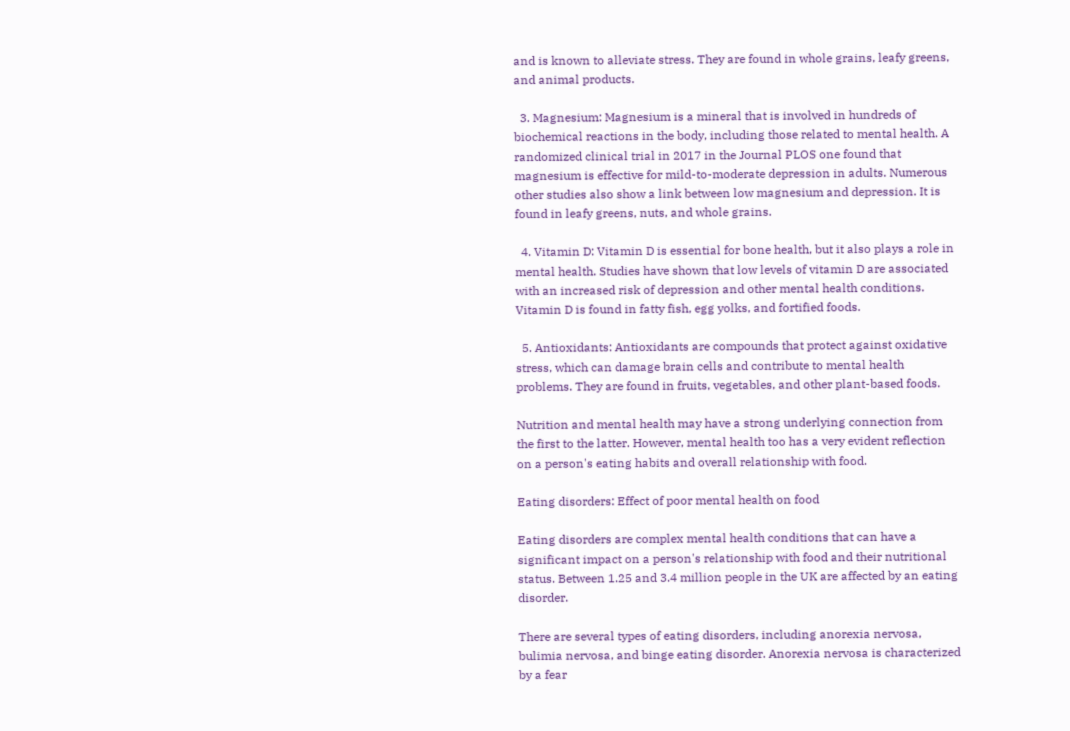and is known to alleviate stress. They are found in whole grains, leafy greens, and animal products.

  3. Magnesium: Magnesium is a mineral that is involved in hundreds of biochemical reactions in the body, including those related to mental health. A randomized clinical trial in 2017 in the Journal PLOS one found that magnesium is effective for mild-to-moderate depression in adults. Numerous other studies also show a link between low magnesium and depression. It is found in leafy greens, nuts, and whole grains.

  4. Vitamin D: Vitamin D is essential for bone health, but it also plays a role in mental health. Studies have shown that low levels of vitamin D are associated with an increased risk of depression and other mental health conditions. Vitamin D is found in fatty fish, egg yolks, and fortified foods.

  5. Antioxidants: Antioxidants are compounds that protect against oxidative stress, which can damage brain cells and contribute to mental health problems. They are found in fruits, vegetables, and other plant-based foods.

Nutrition and mental health may have a strong underlying connection from the first to the latter. However, mental health too has a very evident reflection on a person's eating habits and overall relationship with food.

Eating disorders: Effect of poor mental health on food

Eating disorders are complex mental health conditions that can have a significant impact on a person's relationship with food and their nutritional status. Between 1.25 and 3.4 million people in the UK are affected by an eating disorder.

There are several types of eating disorders, including anorexia nervosa, bulimia nervosa, and binge eating disorder. Anorexia nervosa is characterized by a fear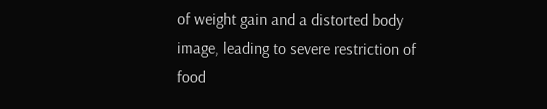of weight gain and a distorted body image, leading to severe restriction of food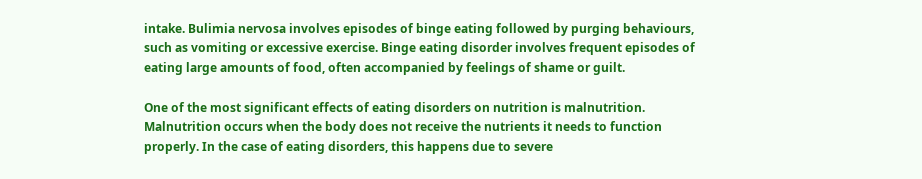intake. Bulimia nervosa involves episodes of binge eating followed by purging behaviours, such as vomiting or excessive exercise. Binge eating disorder involves frequent episodes of eating large amounts of food, often accompanied by feelings of shame or guilt.

One of the most significant effects of eating disorders on nutrition is malnutrition. Malnutrition occurs when the body does not receive the nutrients it needs to function properly. In the case of eating disorders, this happens due to severe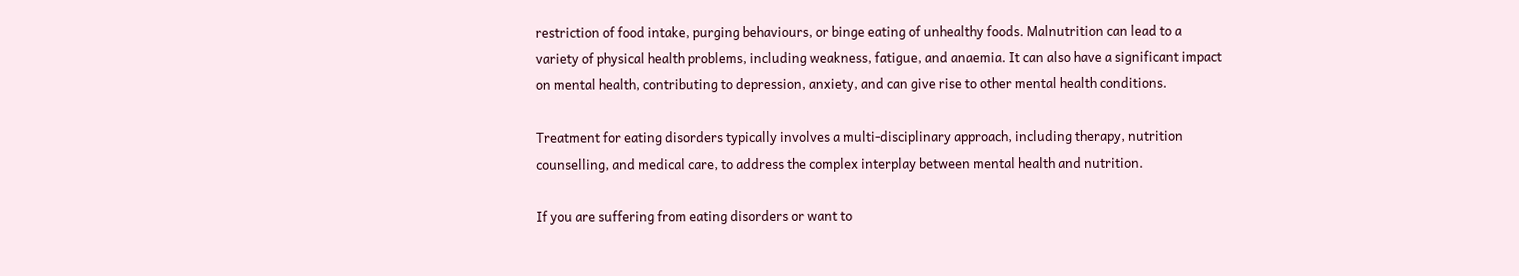restriction of food intake, purging behaviours, or binge eating of unhealthy foods. Malnutrition can lead to a variety of physical health problems, including weakness, fatigue, and anaemia. It can also have a significant impact on mental health, contributing to depression, anxiety, and can give rise to other mental health conditions.

Treatment for eating disorders typically involves a multi-disciplinary approach, including therapy, nutrition counselling, and medical care, to address the complex interplay between mental health and nutrition.

If you are suffering from eating disorders or want to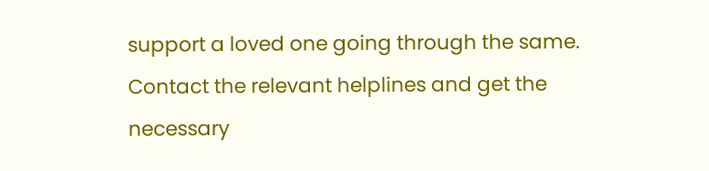support a loved one going through the same. Contact the relevant helplines and get the necessary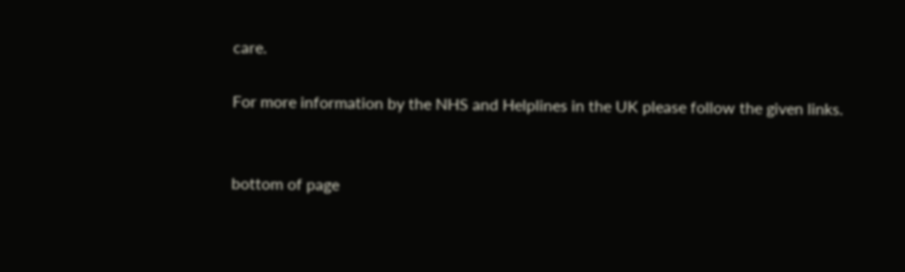care.

For more information by the NHS and Helplines in the UK please follow the given links.


bottom of page